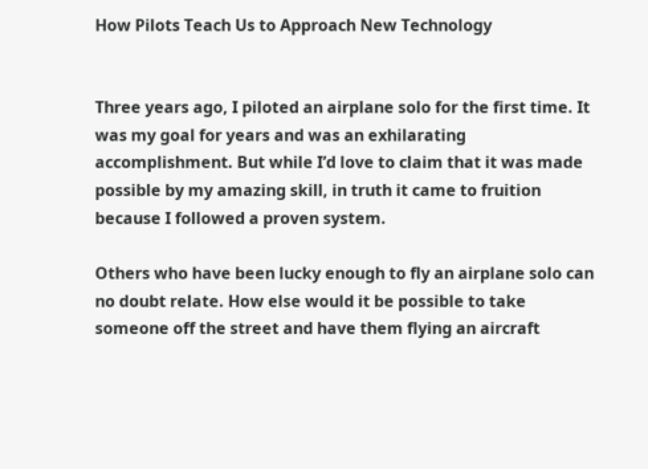How Pilots Teach Us to Approach New Technology


Three years ago, I piloted an airplane solo for the first time. It was my goal for years and was an exhilarating accomplishment. But while I’d love to claim that it was made possible by my amazing skill, in truth it came to fruition because I followed a proven system.

Others who have been lucky enough to fly an airplane solo can no doubt relate. How else would it be possible to take someone off the street and have them flying an aircraft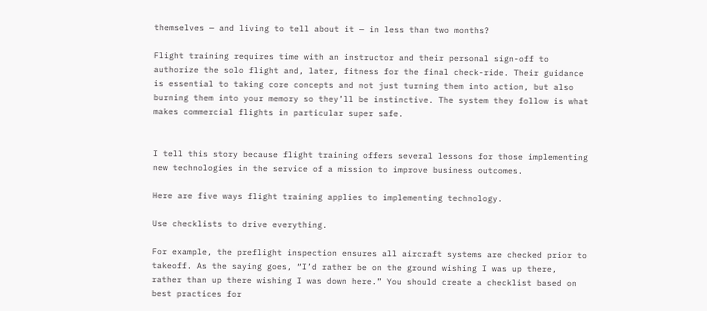themselves — and living to tell about it — in less than two months?

Flight training requires time with an instructor and their personal sign-off to authorize the solo flight and, later, fitness for the final check-ride. Their guidance is essential to taking core concepts and not just turning them into action, but also burning them into your memory so they’ll be instinctive. The system they follow is what makes commercial flights in particular super safe.


I tell this story because flight training offers several lessons for those implementing new technologies in the service of a mission to improve business outcomes.

Here are five ways flight training applies to implementing technology.

Use checklists to drive everything.

For example, the preflight inspection ensures all aircraft systems are checked prior to takeoff. As the saying goes, “I’d rather be on the ground wishing I was up there, rather than up there wishing I was down here.” You should create a checklist based on best practices for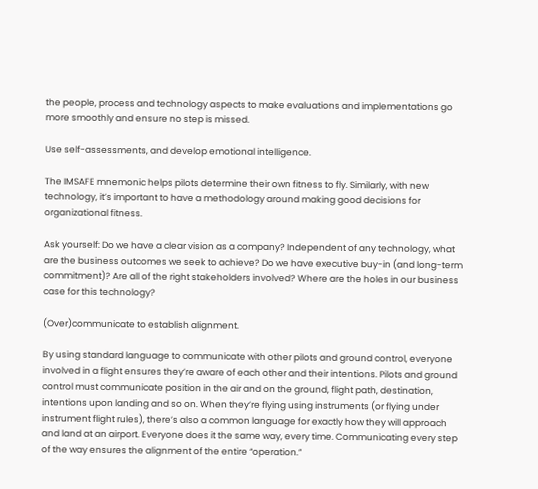the people, process and technology aspects to make evaluations and implementations go more smoothly and ensure no step is missed.

Use self-assessments, and develop emotional intelligence.

The IMSAFE mnemonic helps pilots determine their own fitness to fly. Similarly, with new technology, it’s important to have a methodology around making good decisions for organizational fitness.

Ask yourself: Do we have a clear vision as a company? Independent of any technology, what are the business outcomes we seek to achieve? Do we have executive buy-in (and long-term commitment)? Are all of the right stakeholders involved? Where are the holes in our business case for this technology?

(Over)communicate to establish alignment.

By using standard language to communicate with other pilots and ground control, everyone involved in a flight ensures they’re aware of each other and their intentions. Pilots and ground control must communicate position in the air and on the ground, flight path, destination, intentions upon landing and so on. When they’re flying using instruments (or flying under instrument flight rules), there’s also a common language for exactly how they will approach and land at an airport. Everyone does it the same way, every time. Communicating every step of the way ensures the alignment of the entire “operation.”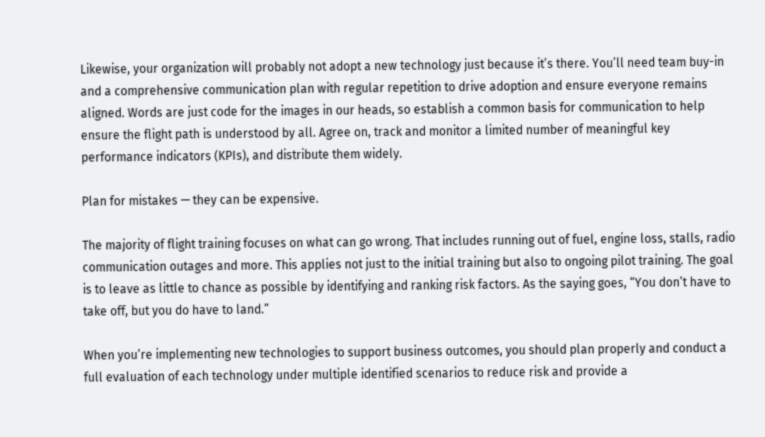Likewise, your organization will probably not adopt a new technology just because it’s there. You’ll need team buy-in and a comprehensive communication plan with regular repetition to drive adoption and ensure everyone remains aligned. Words are just code for the images in our heads, so establish a common basis for communication to help ensure the flight path is understood by all. Agree on, track and monitor a limited number of meaningful key performance indicators (KPIs), and distribute them widely.

Plan for mistakes — they can be expensive.

The majority of flight training focuses on what can go wrong. That includes running out of fuel, engine loss, stalls, radio communication outages and more. This applies not just to the initial training but also to ongoing pilot training. The goal is to leave as little to chance as possible by identifying and ranking risk factors. As the saying goes, “You don’t have to take off, but you do have to land.”

When you’re implementing new technologies to support business outcomes, you should plan properly and conduct a full evaluation of each technology under multiple identified scenarios to reduce risk and provide a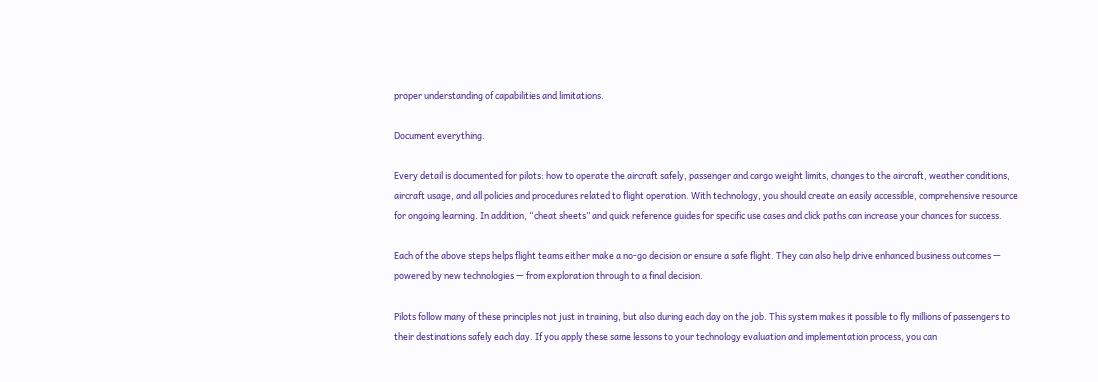proper understanding of capabilities and limitations.

Document everything.

Every detail is documented for pilots: how to operate the aircraft safely, passenger and cargo weight limits, changes to the aircraft, weather conditions, aircraft usage, and all policies and procedures related to flight operation. With technology, you should create an easily accessible, comprehensive resource for ongoing learning. In addition, “cheat sheets” and quick reference guides for specific use cases and click paths can increase your chances for success.

Each of the above steps helps flight teams either make a no-go decision or ensure a safe flight. They can also help drive enhanced business outcomes — powered by new technologies — from exploration through to a final decision.

Pilots follow many of these principles not just in training, but also during each day on the job. This system makes it possible to fly millions of passengers to their destinations safely each day. If you apply these same lessons to your technology evaluation and implementation process, you can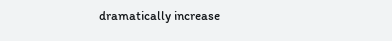dramatically increase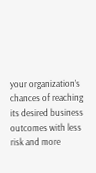your organization’s chances of reaching its desired business outcomes with less risk and more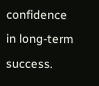confidence in long-term success.